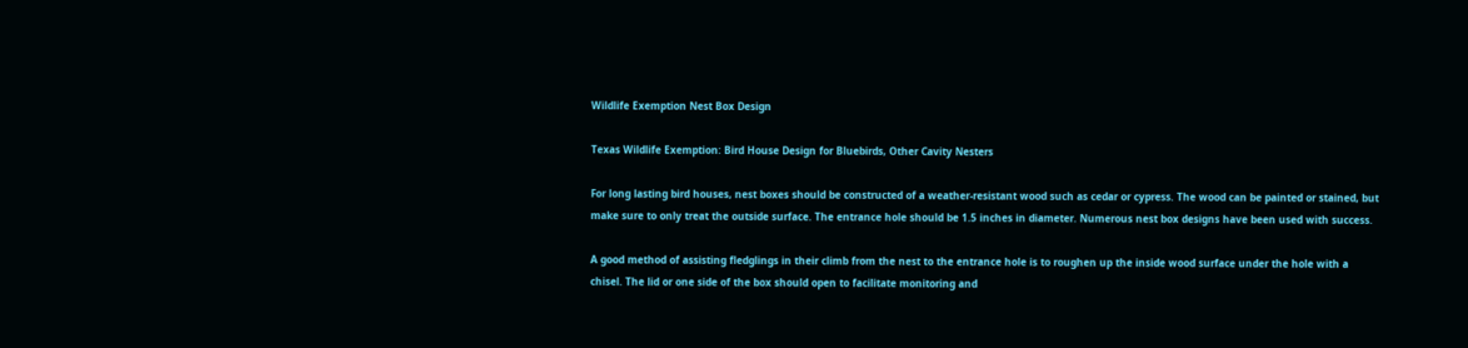Wildlife Exemption Nest Box Design

Texas Wildlife Exemption: Bird House Design for Bluebirds, Other Cavity Nesters

For long lasting bird houses, nest boxes should be constructed of a weather-resistant wood such as cedar or cypress. The wood can be painted or stained, but make sure to only treat the outside surface. The entrance hole should be 1.5 inches in diameter. Numerous nest box designs have been used with success.

A good method of assisting fledglings in their climb from the nest to the entrance hole is to roughen up the inside wood surface under the hole with a chisel. The lid or one side of the box should open to facilitate monitoring and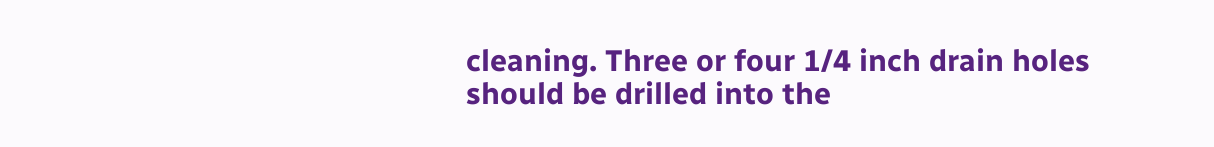cleaning. Three or four 1/4 inch drain holes should be drilled into the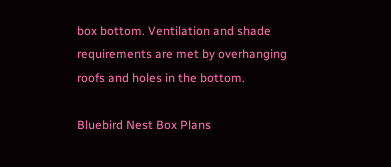box bottom. Ventilation and shade requirements are met by overhanging roofs and holes in the bottom.

Bluebird Nest Box Plans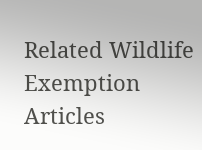Related Wildlife Exemption Articles